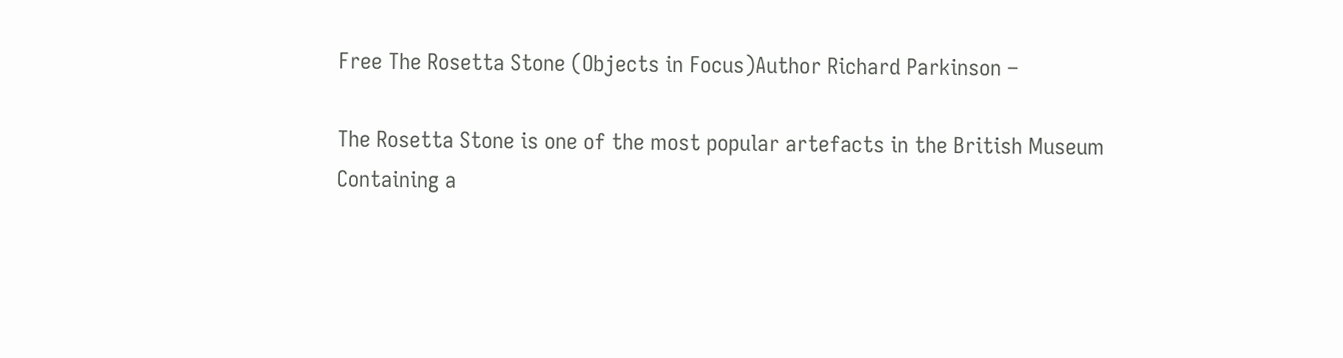Free The Rosetta Stone (Objects in Focus)Author Richard Parkinson –

The Rosetta Stone is one of the most popular artefacts in the British Museum Containing a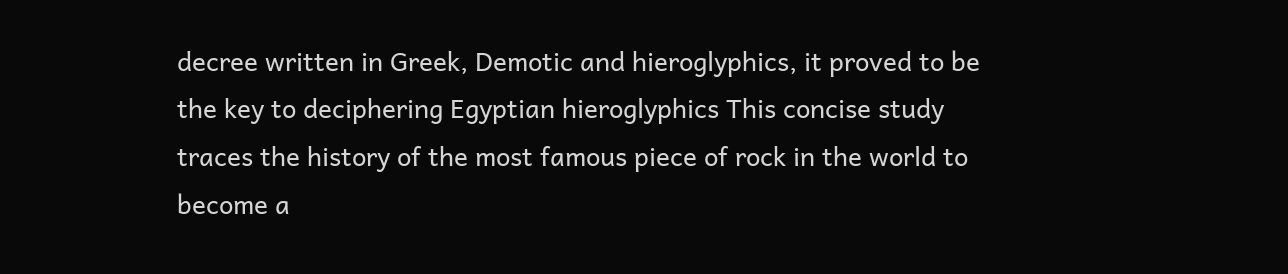decree written in Greek, Demotic and hieroglyphics, it proved to be the key to deciphering Egyptian hieroglyphics This concise study traces the history of the most famous piece of rock in the world to become a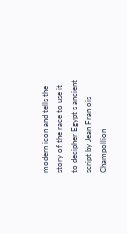modern icon and tells the story of the race to use it to decipher Egypt s ancient script by Jean Fran ois Champollion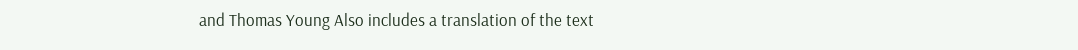and Thomas Young Also includes a translation of the text